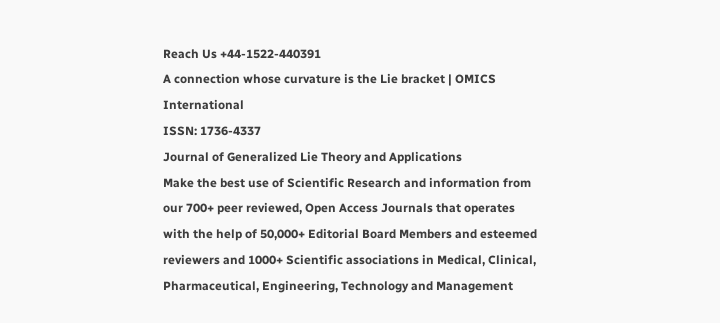Reach Us +44-1522-440391
A connection whose curvature is the Lie bracket | OMICS International
ISSN: 1736-4337
Journal of Generalized Lie Theory and Applications
Make the best use of Scientific Research and information from our 700+ peer reviewed, Open Access Journals that operates with the help of 50,000+ Editorial Board Members and esteemed reviewers and 1000+ Scientific associations in Medical, Clinical, Pharmaceutical, Engineering, Technology and Management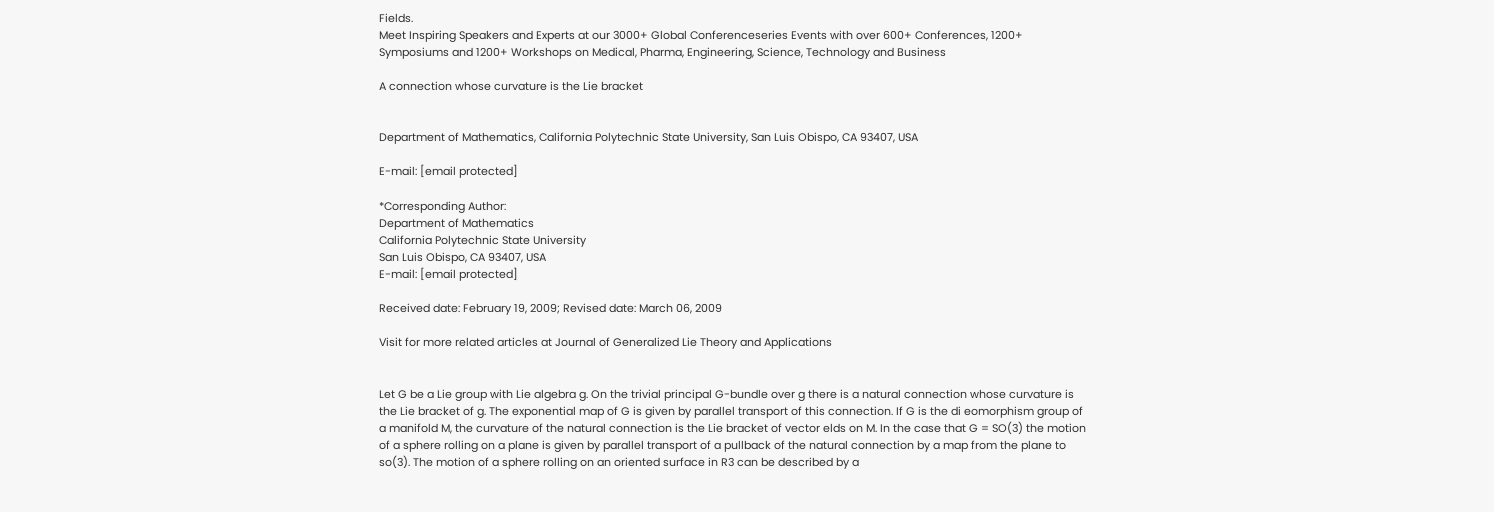Fields.
Meet Inspiring Speakers and Experts at our 3000+ Global Conferenceseries Events with over 600+ Conferences, 1200+ Symposiums and 1200+ Workshops on Medical, Pharma, Engineering, Science, Technology and Business

A connection whose curvature is the Lie bracket


Department of Mathematics, California Polytechnic State University, San Luis Obispo, CA 93407, USA

E-mail: [email protected]

*Corresponding Author:
Department of Mathematics
California Polytechnic State University
San Luis Obispo, CA 93407, USA
E-mail: [email protected]

Received date: February 19, 2009; Revised date: March 06, 2009

Visit for more related articles at Journal of Generalized Lie Theory and Applications


Let G be a Lie group with Lie algebra g. On the trivial principal G-bundle over g there is a natural connection whose curvature is the Lie bracket of g. The exponential map of G is given by parallel transport of this connection. If G is the di eomorphism group of a manifold M, the curvature of the natural connection is the Lie bracket of vector elds on M. In the case that G = SO(3) the motion of a sphere rolling on a plane is given by parallel transport of a pullback of the natural connection by a map from the plane to so(3). The motion of a sphere rolling on an oriented surface in R3 can be described by a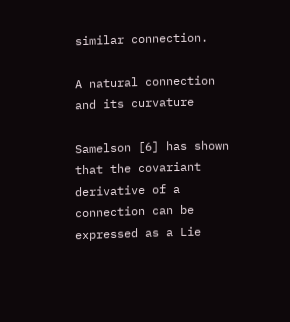similar connection.

A natural connection and its curvature

Samelson [6] has shown that the covariant derivative of a connection can be expressed as a Lie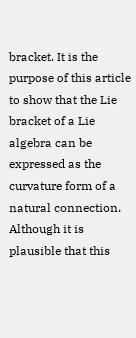bracket. It is the purpose of this article to show that the Lie bracket of a Lie algebra can be expressed as the curvature form of a natural connection. Although it is plausible that this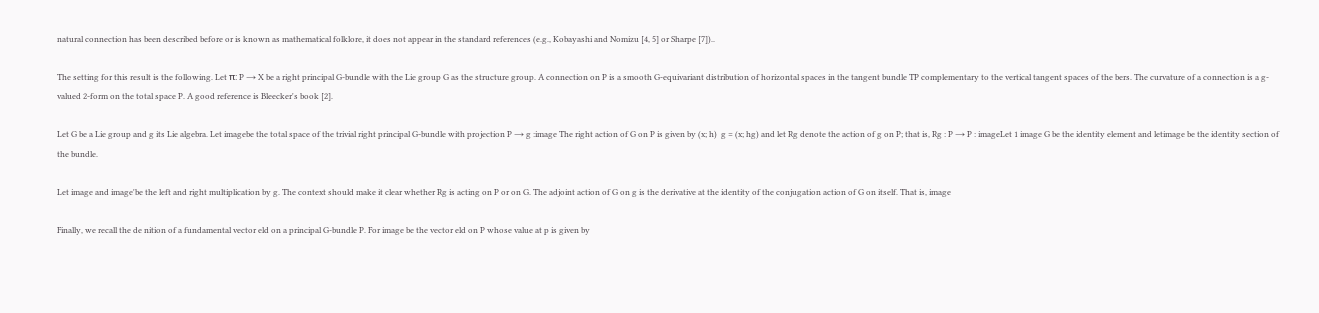natural connection has been described before or is known as mathematical folklore, it does not appear in the standard references (e.g., Kobayashi and Nomizu [4, 5] or Sharpe [7])..

The setting for this result is the following. Let π: P → X be a right principal G-bundle with the Lie group G as the structure group. A connection on P is a smooth G-equivariant distribution of horizontal spaces in the tangent bundle TP complementary to the vertical tangent spaces of the bers. The curvature of a connection is a g-valued 2-form on the total space P. A good reference is Bleecker's book [2].

Let G be a Lie group and g its Lie algebra. Let imagebe the total space of the trivial right principal G-bundle with projection P → g :image The right action of G on P is given by (x; h)  g = (x; hg) and let Rg denote the action of g on P; that is, Rg : P → P : imageLet 1 image G be the identity element and letimage be the identity section of the bundle.

Let image and image'be the left and right multiplication by g. The context should make it clear whether Rg is acting on P or on G. The adjoint action of G on g is the derivative at the identity of the conjugation action of G on itself. That is, image

Finally, we recall the de nition of a fundamental vector eld on a principal G-bundle P. For image be the vector eld on P whose value at p is given by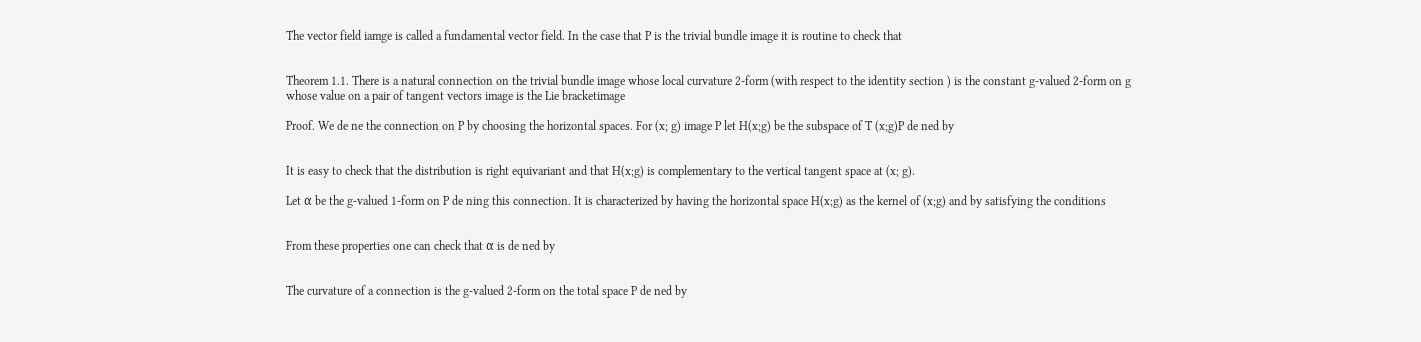The vector field iamge is called a fundamental vector field. In the case that P is the trivial bundle image it is routine to check that


Theorem 1.1. There is a natural connection on the trivial bundle image whose local curvature 2-form (with respect to the identity section ) is the constant g-valued 2-form on g whose value on a pair of tangent vectors image is the Lie bracketimage

Proof. We de ne the connection on P by choosing the horizontal spaces. For (x; g) image P let H(x;g) be the subspace of T (x;g)P de ned by


It is easy to check that the distribution is right equivariant and that H(x;g) is complementary to the vertical tangent space at (x; g).

Let α be the g-valued 1-form on P de ning this connection. It is characterized by having the horizontal space H(x;g) as the kernel of (x;g) and by satisfying the conditions


From these properties one can check that α is de ned by


The curvature of a connection is the g-valued 2-form on the total space P de ned by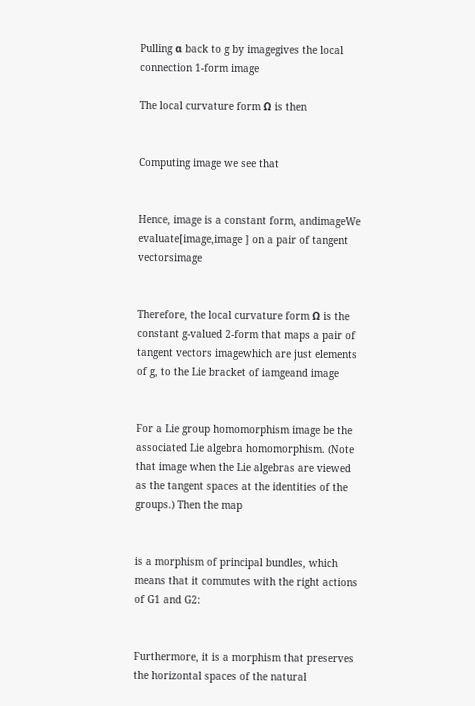Pulling α back to g by imagegives the local connection 1-form image

The local curvature form Ω is then


Computing image we see that


Hence, image is a constant form, andimageWe evaluate[image,image ] on a pair of tangent vectorsimage


Therefore, the local curvature form Ω is the constant g-valued 2-form that maps a pair of tangent vectors imagewhich are just elements of g, to the Lie bracket of iamgeand image


For a Lie group homomorphism image be the associated Lie algebra homomorphism. (Note that image when the Lie algebras are viewed as the tangent spaces at the identities of the groups.) Then the map


is a morphism of principal bundles, which means that it commutes with the right actions of G1 and G2:


Furthermore, it is a morphism that preserves the horizontal spaces of the natural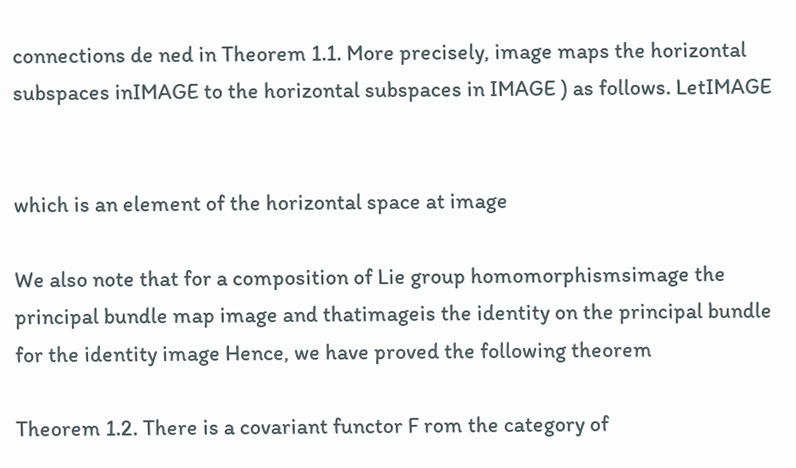connections de ned in Theorem 1.1. More precisely, image maps the horizontal subspaces inIMAGE to the horizontal subspaces in IMAGE ) as follows. LetIMAGE


which is an element of the horizontal space at image

We also note that for a composition of Lie group homomorphismsimage the principal bundle map image and thatimageis the identity on the principal bundle for the identity image Hence, we have proved the following theorem

Theorem 1.2. There is a covariant functor F rom the category of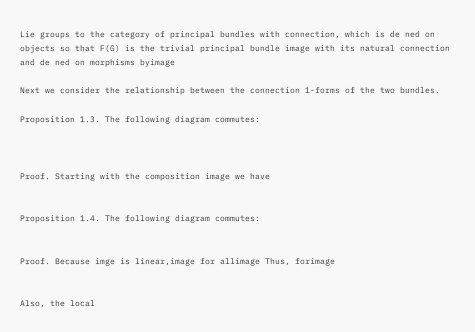Lie groups to the category of principal bundles with connection, which is de ned on objects so that F(G) is the trivial principal bundle image with its natural connection and de ned on morphisms byimage

Next we consider the relationship between the connection 1-forms of the two bundles.

Proposition 1.3. The following diagram commutes:



Proof. Starting with the composition image we have


Proposition 1.4. The following diagram commutes:


Proof. Because imge is linear,image for allimage Thus, forimage


Also, the local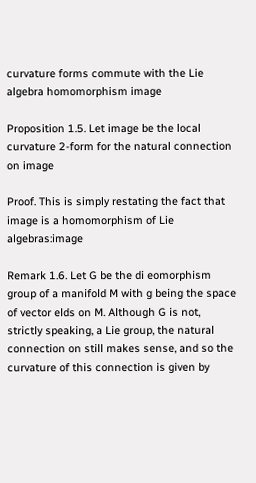curvature forms commute with the Lie algebra homomorphism image

Proposition 1.5. Let image be the local curvature 2-form for the natural connection on image

Proof. This is simply restating the fact that image is a homomorphism of Lie algebras:image

Remark 1.6. Let G be the di eomorphism group of a manifold M with g being the space of vector elds on M. Although G is not, strictly speaking, a Lie group, the natural connection on still makes sense, and so the curvature of this connection is given by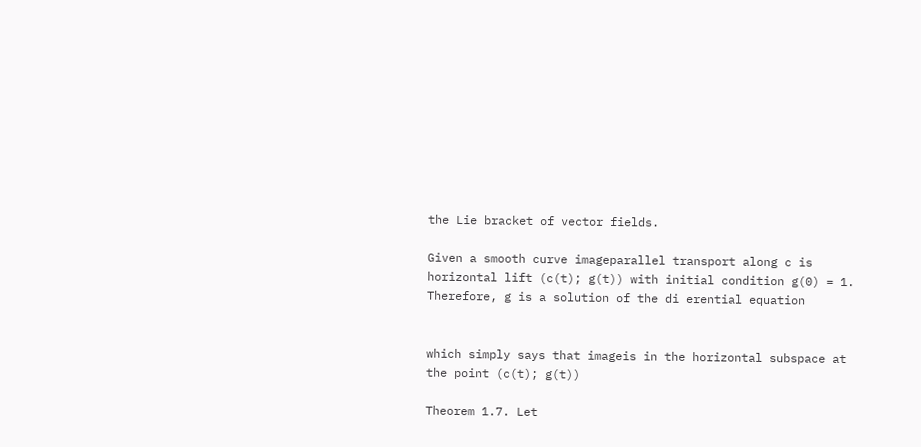the Lie bracket of vector fields.

Given a smooth curve imageparallel transport along c is horizontal lift (c(t); g(t)) with initial condition g(0) = 1. Therefore, g is a solution of the di erential equation


which simply says that imageis in the horizontal subspace at the point (c(t); g(t))

Theorem 1.7. Let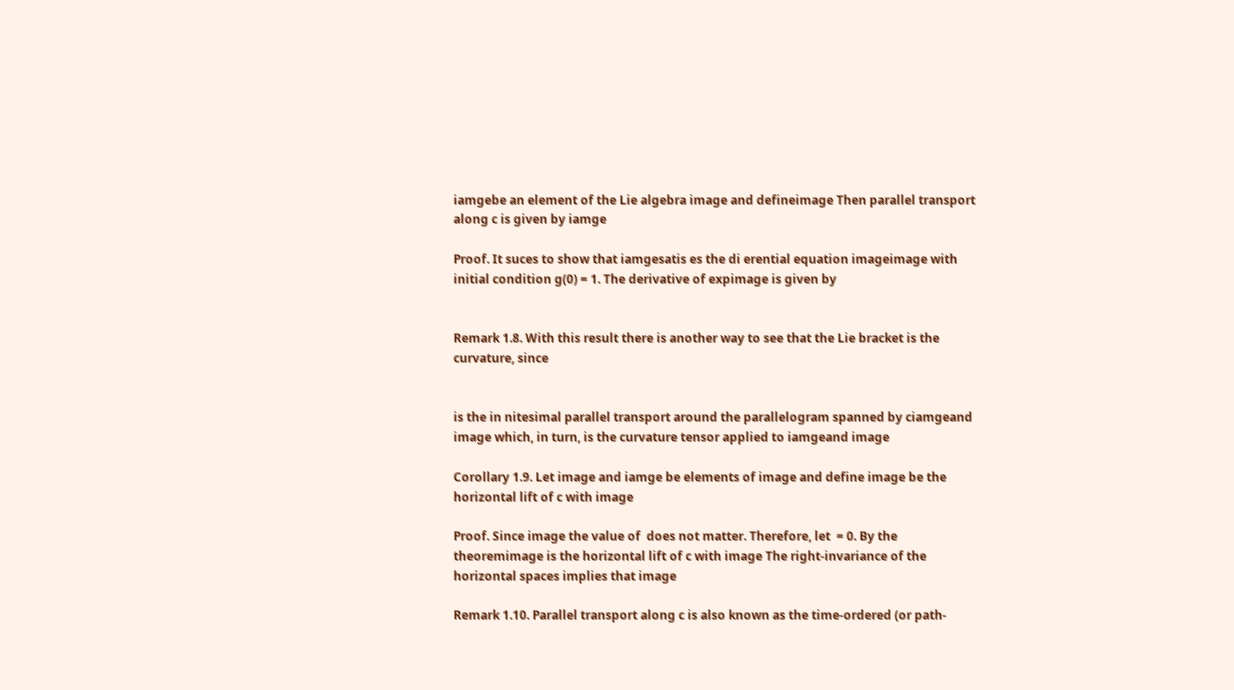iamgebe an element of the Lie algebra image and defineimage Then parallel transport along c is given by iamge

Proof. It suces to show that iamgesatis es the di erential equation imageimage with initial condition g(0) = 1. The derivative of expimage is given by


Remark 1.8. With this result there is another way to see that the Lie bracket is the curvature, since


is the in nitesimal parallel transport around the parallelogram spanned by ciamgeand image which, in turn, is the curvature tensor applied to iamgeand image

Corollary 1.9. Let image and iamge be elements of image and define image be the horizontal lift of c with image

Proof. Since image the value of  does not matter. Therefore, let  = 0. By the theoremimage is the horizontal lift of c with image The right-invariance of the horizontal spaces implies that image

Remark 1.10. Parallel transport along c is also known as the time-ordered (or path-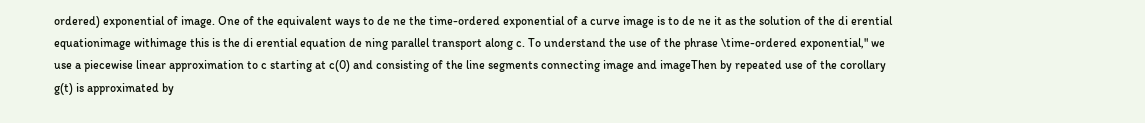ordered) exponential of image. One of the equivalent ways to de ne the time-ordered exponential of a curve image is to de ne it as the solution of the di erential equationimage withimage this is the di erential equation de ning parallel transport along c. To understand the use of the phrase \time-ordered exponential," we use a piecewise linear approximation to c starting at c(0) and consisting of the line segments connecting image and imageThen by repeated use of the corollary g(t) is approximated by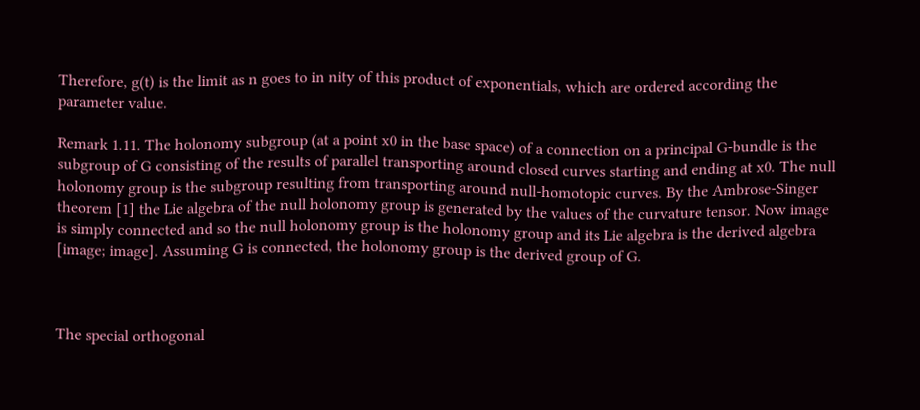Therefore, g(t) is the limit as n goes to in nity of this product of exponentials, which are ordered according the parameter value.

Remark 1.11. The holonomy subgroup (at a point x0 in the base space) of a connection on a principal G-bundle is the subgroup of G consisting of the results of parallel transporting around closed curves starting and ending at x0. The null holonomy group is the subgroup resulting from transporting around null-homotopic curves. By the Ambrose-Singer theorem [1] the Lie algebra of the null holonomy group is generated by the values of the curvature tensor. Now image is simply connected and so the null holonomy group is the holonomy group and its Lie algebra is the derived algebra [image; image]. Assuming G is connected, the holonomy group is the derived group of G.



The special orthogonal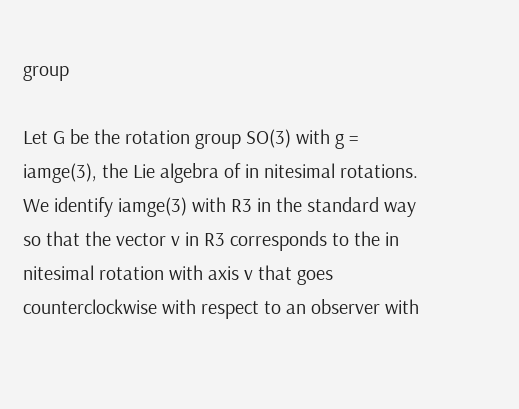group

Let G be the rotation group SO(3) with g = iamge(3), the Lie algebra of in nitesimal rotations. We identify iamge(3) with R3 in the standard way so that the vector v in R3 corresponds to the in nitesimal rotation with axis v that goes counterclockwise with respect to an observer with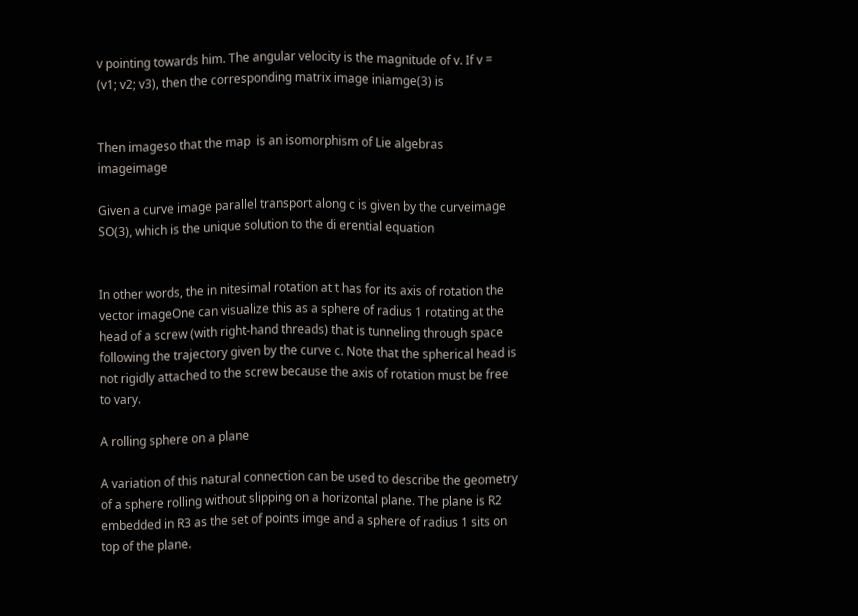v pointing towards him. The angular velocity is the magnitude of v. If v = (v1; v2; v3), then the corresponding matrix image iniamge(3) is


Then imageso that the map  is an isomorphism of Lie algebras imageimage

Given a curve image parallel transport along c is given by the curveimage SO(3), which is the unique solution to the di erential equation


In other words, the in nitesimal rotation at t has for its axis of rotation the vector imageOne can visualize this as a sphere of radius 1 rotating at the head of a screw (with right-hand threads) that is tunneling through space following the trajectory given by the curve c. Note that the spherical head is not rigidly attached to the screw because the axis of rotation must be free to vary.

A rolling sphere on a plane

A variation of this natural connection can be used to describe the geometry of a sphere rolling without slipping on a horizontal plane. The plane is R2 embedded in R3 as the set of points imge and a sphere of radius 1 sits on top of the plane.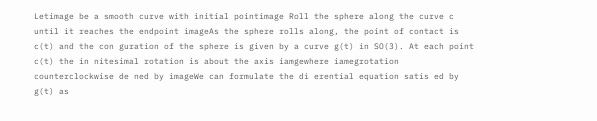Letimage be a smooth curve with initial pointimage Roll the sphere along the curve c until it reaches the endpoint imageAs the sphere rolls along, the point of contact is c(t) and the con guration of the sphere is given by a curve g(t) in SO(3). At each point c(t) the in nitesimal rotation is about the axis iamgewhere iamegrotation counterclockwise de ned by imageWe can formulate the di erential equation satis ed by g(t) as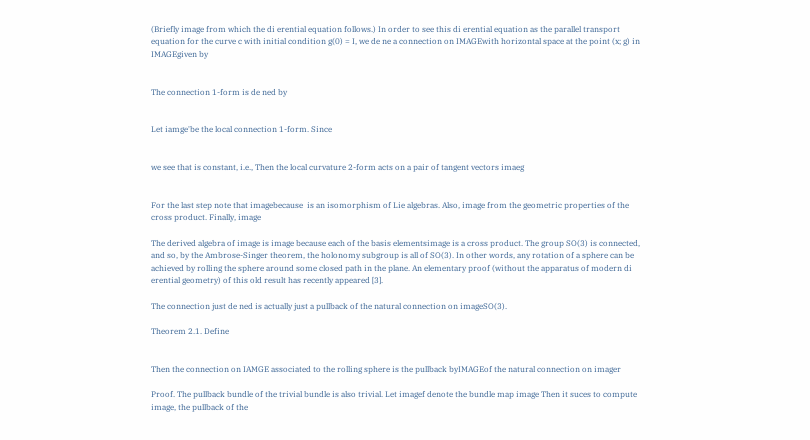(Briefly image from which the di erential equation follows.) In order to see this di erential equation as the parallel transport equation for the curve c with initial condition g(0) = I, we de ne a connection on IMAGEwith horizontal space at the point (x; g) in IMAGEgiven by


The connection 1-form is de ned by


Let iamge'be the local connection 1-form. Since


we see that is constant, i.e., Then the local curvature 2-form acts on a pair of tangent vectors imaeg


For the last step note that imagebecause  is an isomorphism of Lie algebras. Also, image from the geometric properties of the cross product. Finally, image

The derived algebra of image is image because each of the basis elementsimage is a cross product. The group SO(3) is connected, and so, by the Ambrose-Singer theorem, the holonomy subgroup is all of SO(3). In other words, any rotation of a sphere can be achieved by rolling the sphere around some closed path in the plane. An elementary proof (without the apparatus of modern di erential geometry) of this old result has recently appeared [3].

The connection just de ned is actually just a pullback of the natural connection on imageSO(3).

Theorem 2.1. Define


Then the connection on IAMGE associated to the rolling sphere is the pullback byIMAGEof the natural connection on imager

Proof. The pullback bundle of the trivial bundle is also trivial. Let imagef denote the bundle map image Then it suces to compute image, the pullback of the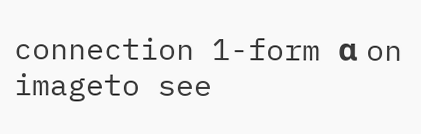connection 1-form α on imageto see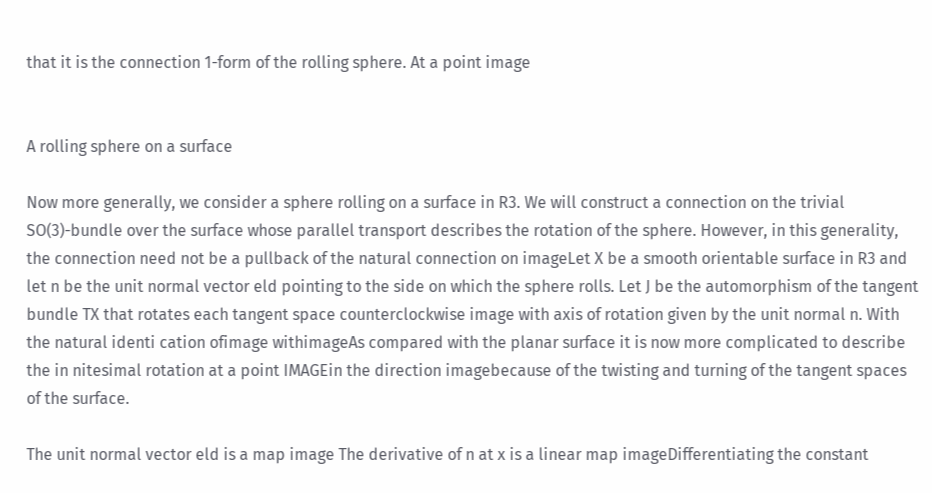that it is the connection 1-form of the rolling sphere. At a point image


A rolling sphere on a surface

Now more generally, we consider a sphere rolling on a surface in R3. We will construct a connection on the trivial SO(3)-bundle over the surface whose parallel transport describes the rotation of the sphere. However, in this generality, the connection need not be a pullback of the natural connection on imageLet X be a smooth orientable surface in R3 and let n be the unit normal vector eld pointing to the side on which the sphere rolls. Let J be the automorphism of the tangent bundle TX that rotates each tangent space counterclockwise image with axis of rotation given by the unit normal n. With the natural identi cation ofimage withimageAs compared with the planar surface it is now more complicated to describe the in nitesimal rotation at a point IMAGEin the direction imagebecause of the twisting and turning of the tangent spaces of the surface.

The unit normal vector eld is a map image The derivative of n at x is a linear map imageDifferentiating the constant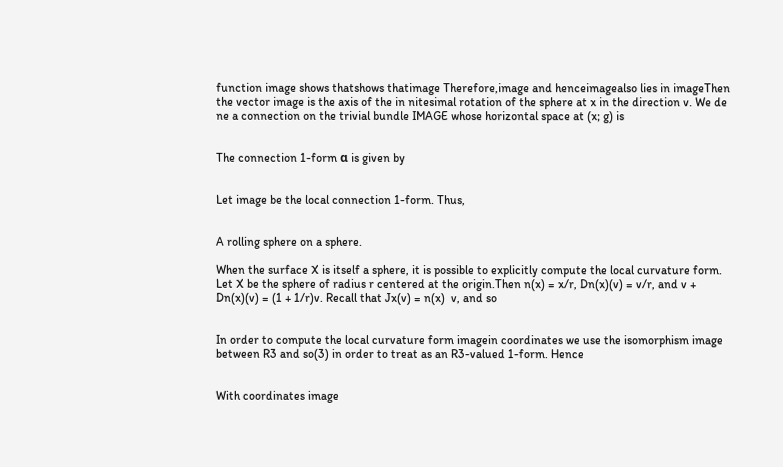function image shows thatshows thatimage Therefore,image and henceimagealso lies in imageThen the vector image is the axis of the in nitesimal rotation of the sphere at x in the direction v. We de ne a connection on the trivial bundle IMAGE whose horizontal space at (x; g) is


The connection 1-form α is given by


Let image be the local connection 1-form. Thus,


A rolling sphere on a sphere.

When the surface X is itself a sphere, it is possible to explicitly compute the local curvature form. Let X be the sphere of radius r centered at the origin.Then n(x) = x/r, Dn(x)(v) = v/r, and v + Dn(x)(v) = (1 + 1/r)v. Recall that Jx(v) = n(x)  v, and so


In order to compute the local curvature form imagein coordinates we use the isomorphism image between R3 and so(3) in order to treat as an R3-valued 1-form. Hence


With coordinates image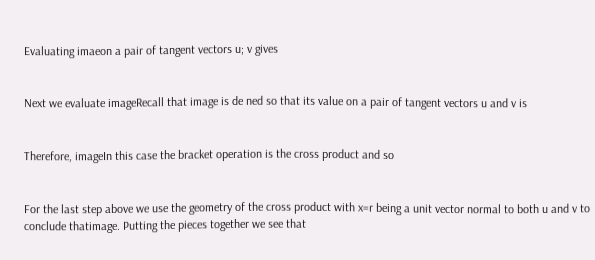Evaluating imaeon a pair of tangent vectors u; v gives


Next we evaluate imageRecall that image is de ned so that its value on a pair of tangent vectors u and v is


Therefore, imageIn this case the bracket operation is the cross product and so


For the last step above we use the geometry of the cross product with x=r being a unit vector normal to both u and v to conclude thatimage. Putting the pieces together we see that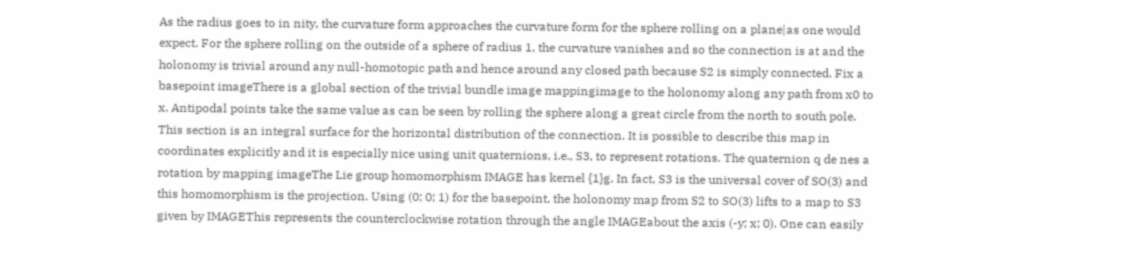As the radius goes to in nity, the curvature form approaches the curvature form for the sphere rolling on a plane|as one would expect. For the sphere rolling on the outside of a sphere of radius 1, the curvature vanishes and so the connection is at and the holonomy is trivial around any null-homotopic path and hence around any closed path because S2 is simply connected. Fix a basepoint imageThere is a global section of the trivial bundle image mappingimage to the holonomy along any path from x0 to x. Antipodal points take the same value as can be seen by rolling the sphere along a great circle from the north to south pole. This section is an integral surface for the horizontal distribution of the connection. It is possible to describe this map in coordinates explicitly and it is especially nice using unit quaternions, i.e., S3, to represent rotations. The quaternion q de nes a rotation by mapping imageThe Lie group homomorphism IMAGE has kernel {1}g. In fact, S3 is the universal cover of SO(3) and this homomorphism is the projection. Using (0; 0; 1) for the basepoint, the holonomy map from S2 to SO(3) lifts to a map to S3 given by IMAGEThis represents the counterclockwise rotation through the angle IMAGEabout the axis (-y; x; 0). One can easily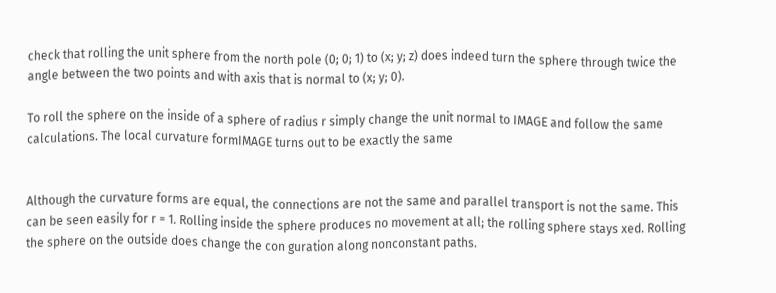check that rolling the unit sphere from the north pole (0; 0; 1) to (x; y; z) does indeed turn the sphere through twice the angle between the two points and with axis that is normal to (x; y; 0).

To roll the sphere on the inside of a sphere of radius r simply change the unit normal to IMAGE and follow the same calculations. The local curvature formIMAGE turns out to be exactly the same


Although the curvature forms are equal, the connections are not the same and parallel transport is not the same. This can be seen easily for r = 1. Rolling inside the sphere produces no movement at all; the rolling sphere stays xed. Rolling the sphere on the outside does change the con guration along nonconstant paths.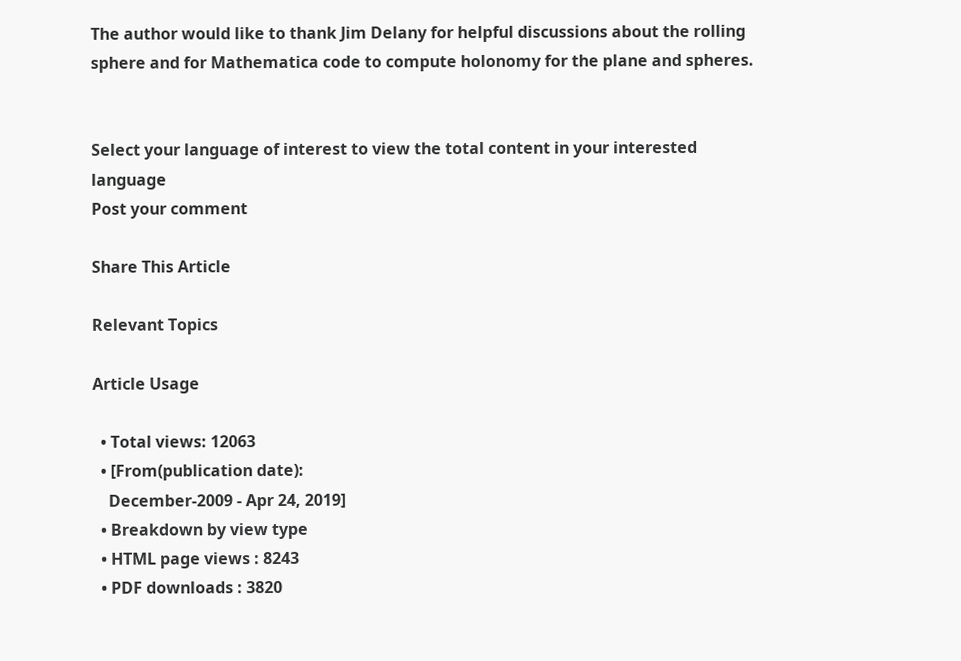The author would like to thank Jim Delany for helpful discussions about the rolling sphere and for Mathematica code to compute holonomy for the plane and spheres.


Select your language of interest to view the total content in your interested language
Post your comment

Share This Article

Relevant Topics

Article Usage

  • Total views: 12063
  • [From(publication date):
    December-2009 - Apr 24, 2019]
  • Breakdown by view type
  • HTML page views : 8243
  • PDF downloads : 3820